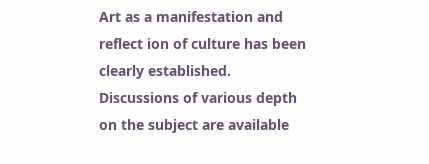Art as a manifestation and reflect ion of culture has been clearly established. Discussions of various depth on the subject are available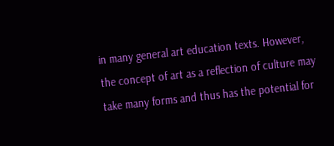in many general art education texts. However, the concept of art as a reflection of culture may take many forms and thus has the potential for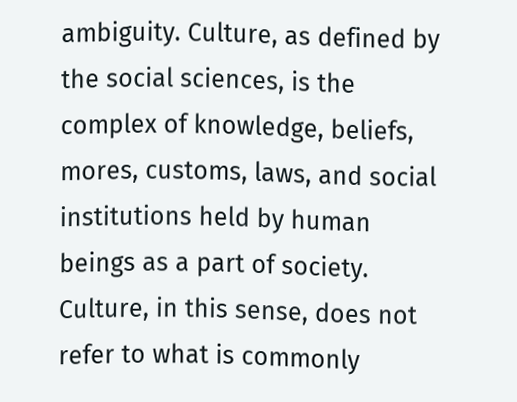ambiguity. Culture, as defined by the social sciences, is the complex of knowledge, beliefs, mores, customs, laws, and social institutions held by human beings as a part of society. Culture, in this sense, does not refer to what is commonly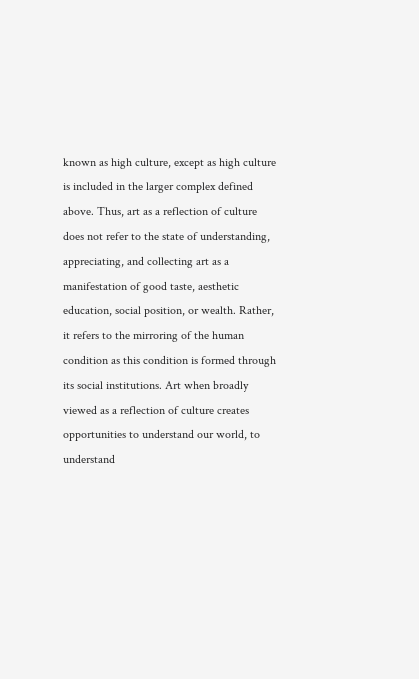known as high culture, except as high culture is included in the larger complex defined above. Thus, art as a reflection of culture does not refer to the state of understanding, appreciating, and collecting art as a manifestation of good taste, aesthetic education, social position, or wealth. Rather, it refers to the mirroring of the human condition as this condition is formed through its social institutions. Art when broadly viewed as a reflection of culture creates opportunities to understand our world, to understand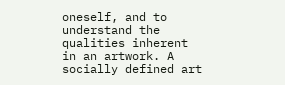oneself, and to understand the qualities inherent in an artwork. A socially defined art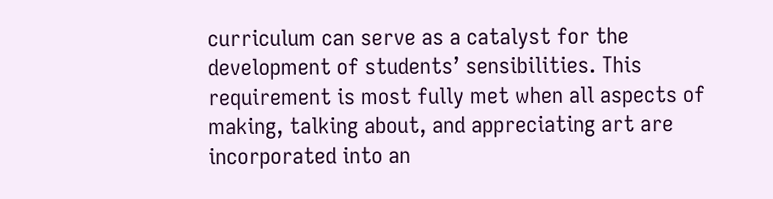curriculum can serve as a catalyst for the development of students’ sensibilities. This requirement is most fully met when all aspects of making, talking about, and appreciating art are incorporated into an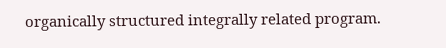organically structured integrally related program.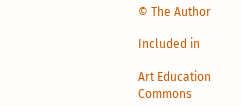© The Author

Included in

Art Education Commons